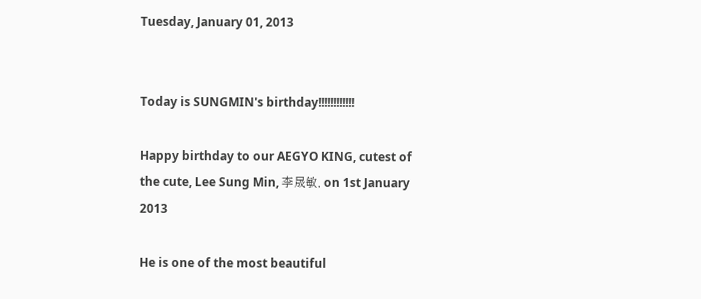Tuesday, January 01, 2013


Today is SUNGMIN's birthday!!!!!!!!!!!!

Happy birthday to our AEGYO KING, cutest of the cute, Lee Sung Min, 李晟敏, on 1st January 2013

He is one of the most beautiful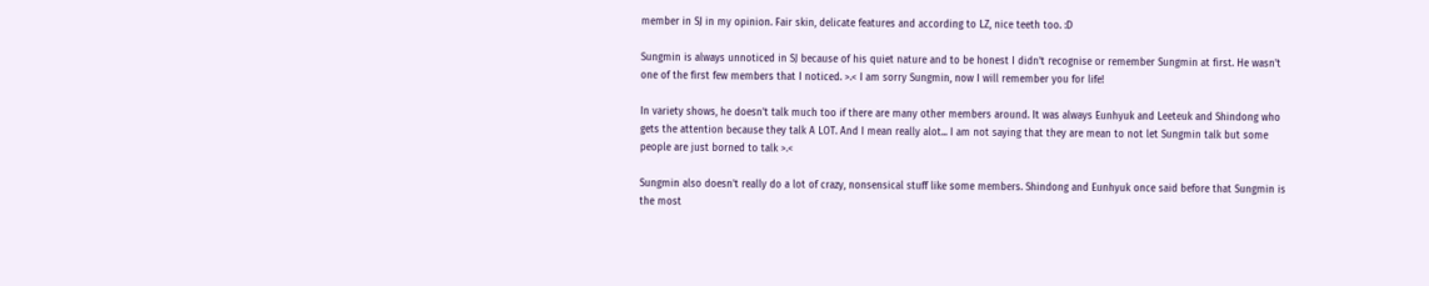member in SJ in my opinion. Fair skin, delicate features and according to LZ, nice teeth too. :D

Sungmin is always unnoticed in SJ because of his quiet nature and to be honest I didn't recognise or remember Sungmin at first. He wasn't one of the first few members that I noticed. >.< I am sorry Sungmin, now I will remember you for life!

In variety shows, he doesn't talk much too if there are many other members around. It was always Eunhyuk and Leeteuk and Shindong who gets the attention because they talk A LOT. And I mean really alot... I am not saying that they are mean to not let Sungmin talk but some people are just borned to talk >.<

Sungmin also doesn't really do a lot of crazy, nonsensical stuff like some members. Shindong and Eunhyuk once said before that Sungmin is the most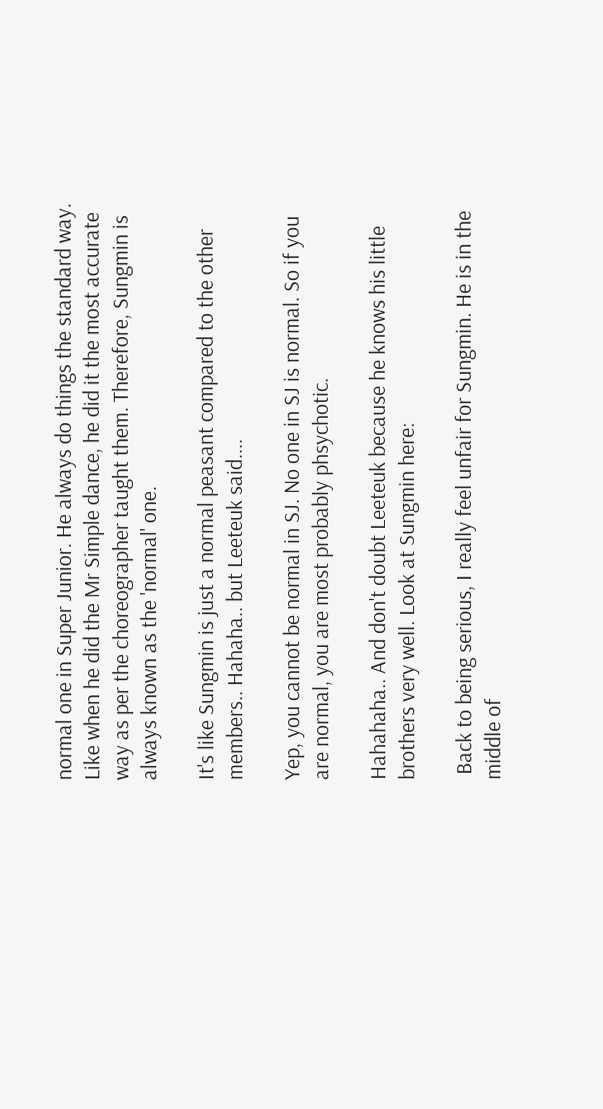normal one in Super Junior. He always do things the standard way. Like when he did the Mr Simple dance, he did it the most accurate way as per the choreographer taught them. Therefore, Sungmin is always known as the 'normal' one.

It's like Sungmin is just a normal peasant compared to the other members.. Hahaha.. but Leeteuk said....

Yep, you cannot be normal in SJ. No one in SJ is normal. So if you are normal, you are most probably phsychotic.

Hahahaha.. And don't doubt Leeteuk because he knows his little brothers very well. Look at Sungmin here:

 Back to being serious, I really feel unfair for Sungmin. He is in the middle of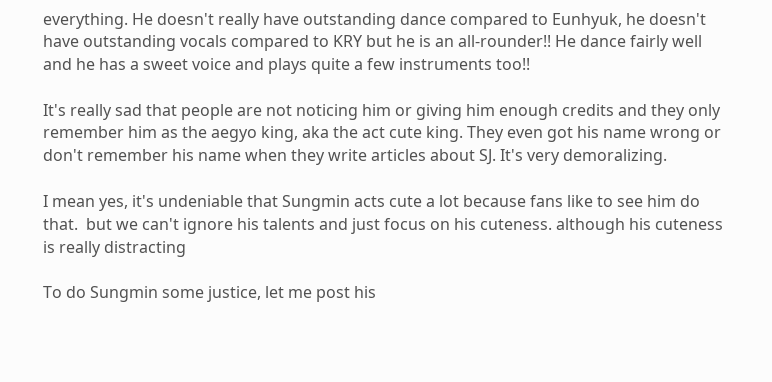everything. He doesn't really have outstanding dance compared to Eunhyuk, he doesn't have outstanding vocals compared to KRY but he is an all-rounder!! He dance fairly well and he has a sweet voice and plays quite a few instruments too!!

It's really sad that people are not noticing him or giving him enough credits and they only remember him as the aegyo king, aka the act cute king. They even got his name wrong or don't remember his name when they write articles about SJ. It's very demoralizing.

I mean yes, it's undeniable that Sungmin acts cute a lot because fans like to see him do that.  but we can't ignore his talents and just focus on his cuteness. although his cuteness is really distracting

To do Sungmin some justice, let me post his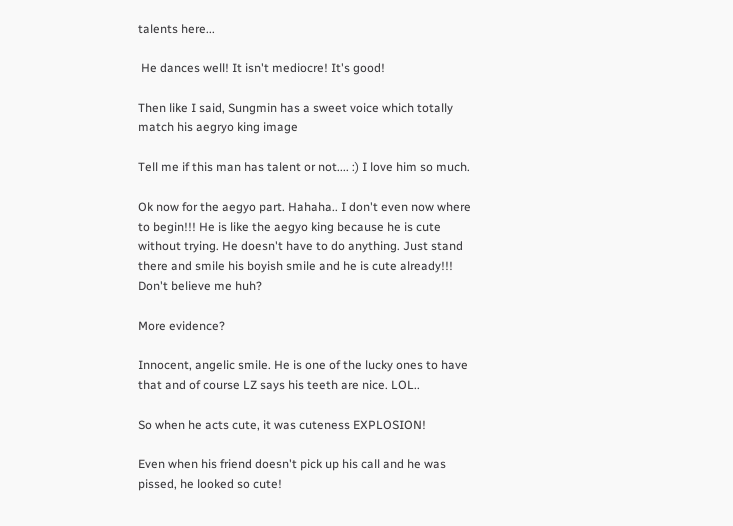talents here...

 He dances well! It isn't mediocre! It's good!

Then like I said, Sungmin has a sweet voice which totally match his aegryo king image

Tell me if this man has talent or not.... :) I love him so much.

Ok now for the aegyo part. Hahaha.. I don't even now where to begin!!! He is like the aegyo king because he is cute without trying. He doesn't have to do anything. Just stand there and smile his boyish smile and he is cute already!!! Don't believe me huh?

More evidence?

Innocent, angelic smile. He is one of the lucky ones to have that and of course LZ says his teeth are nice. LOL..

So when he acts cute, it was cuteness EXPLOSION!

Even when his friend doesn't pick up his call and he was pissed, he looked so cute!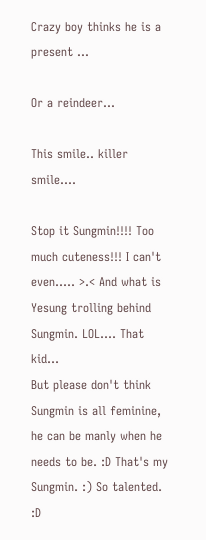Crazy boy thinks he is a present ...

Or a reindeer...

This smile.. killer smile....

Stop it Sungmin!!!! Too much cuteness!!! I can't even..... >.< And what is Yesung trolling behind Sungmin. LOL.... That kid...
But please don't think Sungmin is all feminine, he can be manly when he needs to be. :D That's my Sungmin. :) So talented. :D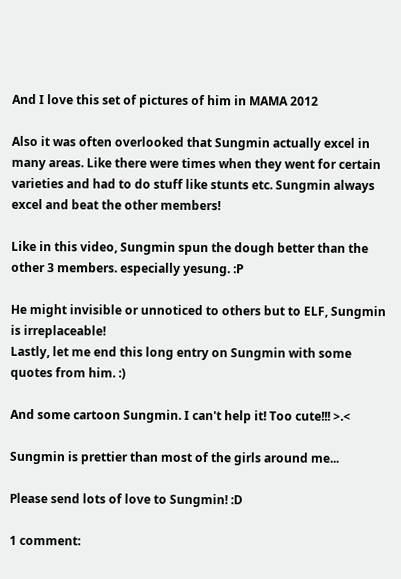And I love this set of pictures of him in MAMA 2012

Also it was often overlooked that Sungmin actually excel in many areas. Like there were times when they went for certain varieties and had to do stuff like stunts etc. Sungmin always excel and beat the other members!

Like in this video, Sungmin spun the dough better than the other 3 members. especially yesung. :P

He might invisible or unnoticed to others but to ELF, Sungmin is irreplaceable!
Lastly, let me end this long entry on Sungmin with some quotes from him. :)

And some cartoon Sungmin. I can't help it! Too cute!!! >.<

Sungmin is prettier than most of the girls around me...

Please send lots of love to Sungmin! :D

1 comment: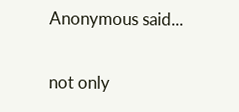Anonymous said...

not only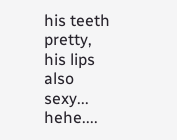his teeth pretty, his lips also sexy... hehe....